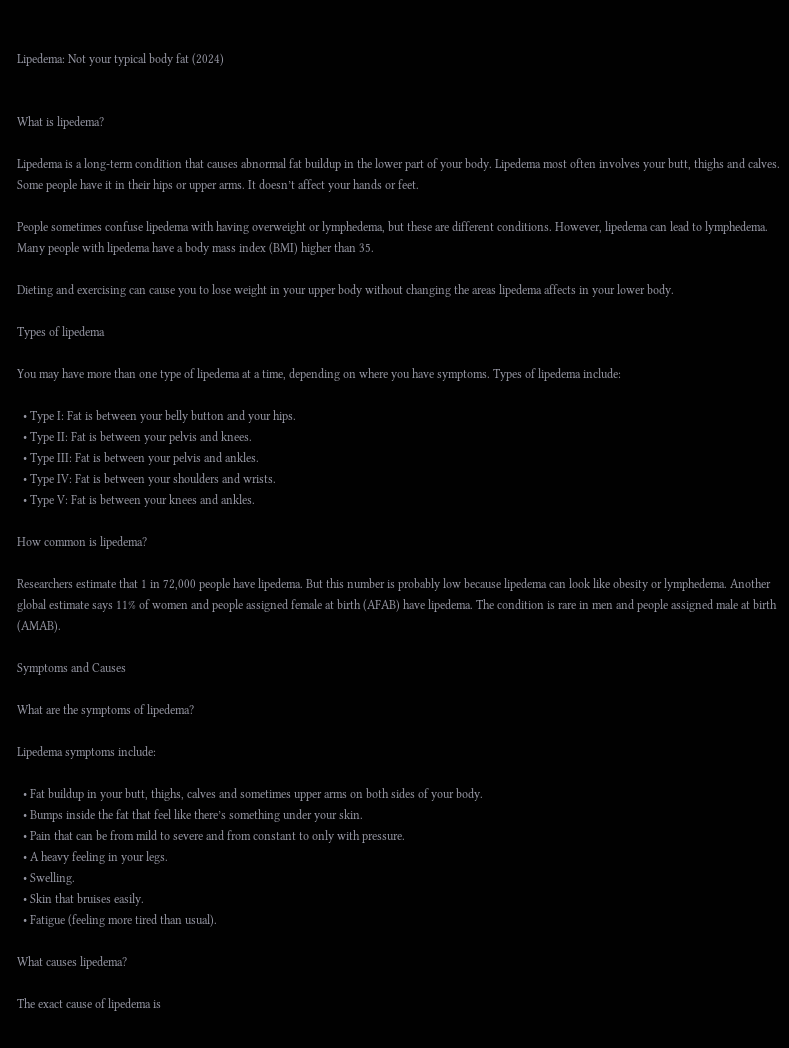Lipedema: Not your typical body fat (2024)


What is lipedema?

Lipedema is a long-term condition that causes abnormal fat buildup in the lower part of your body. Lipedema most often involves your butt, thighs and calves. Some people have it in their hips or upper arms. It doesn’t affect your hands or feet.

People sometimes confuse lipedema with having overweight or lymphedema, but these are different conditions. However, lipedema can lead to lymphedema. Many people with lipedema have a body mass index (BMI) higher than 35.

Dieting and exercising can cause you to lose weight in your upper body without changing the areas lipedema affects in your lower body.

Types of lipedema

You may have more than one type of lipedema at a time, depending on where you have symptoms. Types of lipedema include:

  • Type I: Fat is between your belly button and your hips.
  • Type II: Fat is between your pelvis and knees.
  • Type III: Fat is between your pelvis and ankles.
  • Type IV: Fat is between your shoulders and wrists.
  • Type V: Fat is between your knees and ankles.

How common is lipedema?

Researchers estimate that 1 in 72,000 people have lipedema. But this number is probably low because lipedema can look like obesity or lymphedema. Another global estimate says 11% of women and people assigned female at birth (AFAB) have lipedema. The condition is rare in men and people assigned male at birth (AMAB).

Symptoms and Causes

What are the symptoms of lipedema?

Lipedema symptoms include:

  • Fat buildup in your butt, thighs, calves and sometimes upper arms on both sides of your body.
  • Bumps inside the fat that feel like there’s something under your skin.
  • Pain that can be from mild to severe and from constant to only with pressure.
  • A heavy feeling in your legs.
  • Swelling.
  • Skin that bruises easily.
  • Fatigue (feeling more tired than usual).

What causes lipedema?

The exact cause of lipedema is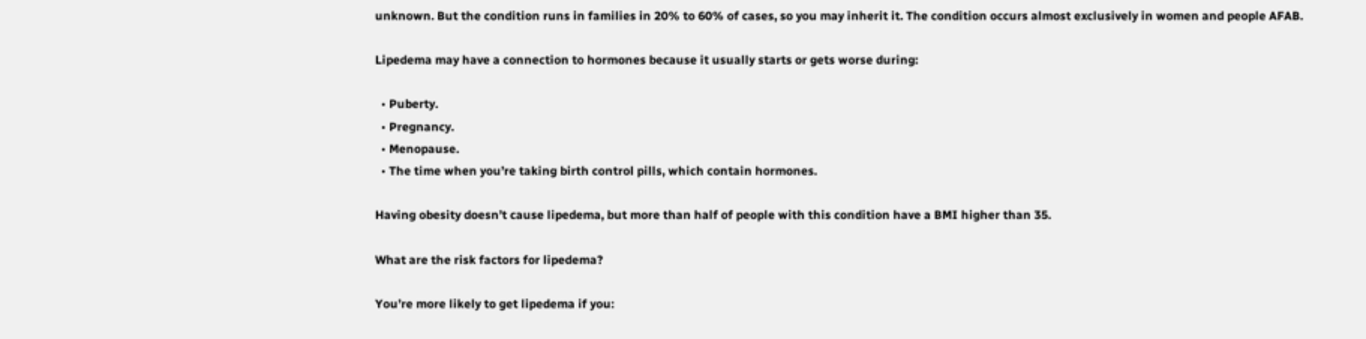unknown. But the condition runs in families in 20% to 60% of cases, so you may inherit it. The condition occurs almost exclusively in women and people AFAB.

Lipedema may have a connection to hormones because it usually starts or gets worse during:

  • Puberty.
  • Pregnancy.
  • Menopause.
  • The time when you’re taking birth control pills, which contain hormones.

Having obesity doesn’t cause lipedema, but more than half of people with this condition have a BMI higher than 35.

What are the risk factors for lipedema?

You’re more likely to get lipedema if you: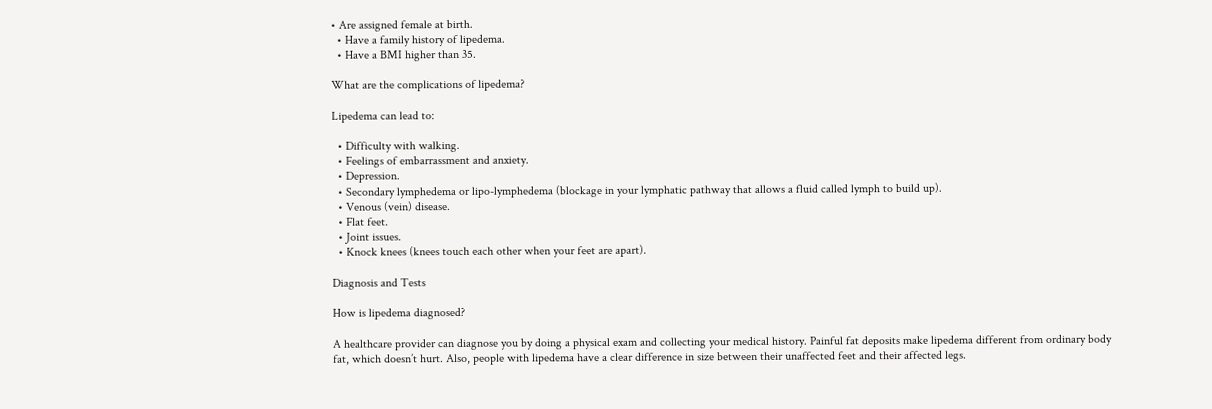• Are assigned female at birth.
  • Have a family history of lipedema.
  • Have a BMI higher than 35.

What are the complications of lipedema?

Lipedema can lead to:

  • Difficulty with walking.
  • Feelings of embarrassment and anxiety.
  • Depression.
  • Secondary lymphedema or lipo-lymphedema (blockage in your lymphatic pathway that allows a fluid called lymph to build up).
  • Venous (vein) disease.
  • Flat feet.
  • Joint issues.
  • Knock knees (knees touch each other when your feet are apart).

Diagnosis and Tests

How is lipedema diagnosed?

A healthcare provider can diagnose you by doing a physical exam and collecting your medical history. Painful fat deposits make lipedema different from ordinary body fat, which doesn’t hurt. Also, people with lipedema have a clear difference in size between their unaffected feet and their affected legs.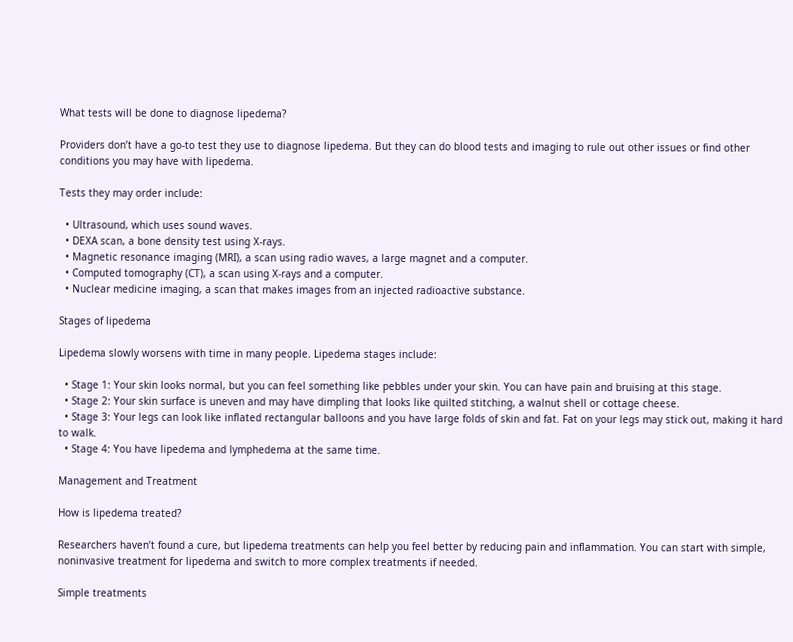What tests will be done to diagnose lipedema?

Providers don’t have a go-to test they use to diagnose lipedema. But they can do blood tests and imaging to rule out other issues or find other conditions you may have with lipedema.

Tests they may order include:

  • Ultrasound, which uses sound waves.
  • DEXA scan, a bone density test using X-rays.
  • Magnetic resonance imaging (MRI), a scan using radio waves, a large magnet and a computer.
  • Computed tomography (CT), a scan using X-rays and a computer.
  • Nuclear medicine imaging, a scan that makes images from an injected radioactive substance.

Stages of lipedema

Lipedema slowly worsens with time in many people. Lipedema stages include:

  • Stage 1: Your skin looks normal, but you can feel something like pebbles under your skin. You can have pain and bruising at this stage.
  • Stage 2: Your skin surface is uneven and may have dimpling that looks like quilted stitching, a walnut shell or cottage cheese.
  • Stage 3: Your legs can look like inflated rectangular balloons and you have large folds of skin and fat. Fat on your legs may stick out, making it hard to walk.
  • Stage 4: You have lipedema and lymphedema at the same time.

Management and Treatment

How is lipedema treated?

Researchers haven’t found a cure, but lipedema treatments can help you feel better by reducing pain and inflammation. You can start with simple, noninvasive treatment for lipedema and switch to more complex treatments if needed.

Simple treatments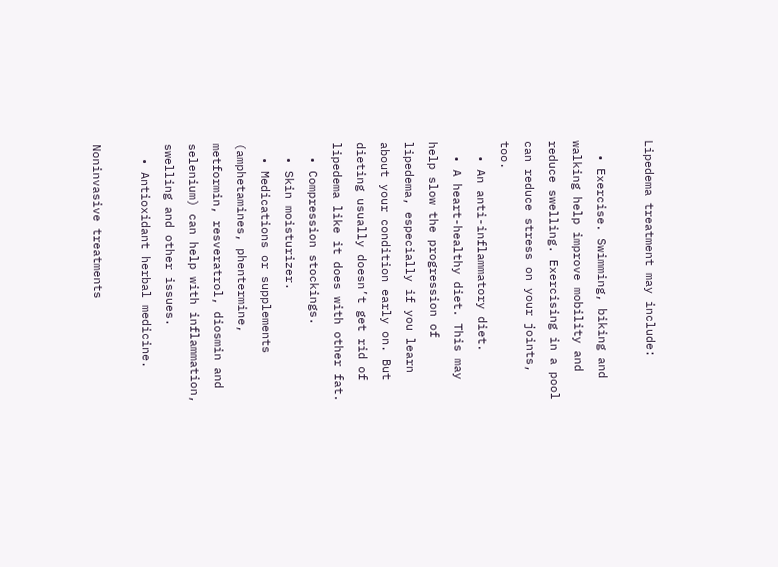Lipedema treatment may include:

  • Exercise. Swimming, biking and walking help improve mobility and reduce swelling. Exercising in a pool can reduce stress on your joints, too.
  • An anti-inflammatory diet.
  • A heart-healthy diet. This may help slow the progression of lipedema, especially if you learn about your condition early on. But dieting usually doesn’t get rid of lipedema like it does with other fat.
  • Compression stockings.
  • Skin moisturizer.
  • Medications or supplements (amphetamines, phentermine, metformin, resveratrol, diosmin and selenium) can help with inflammation, swelling and other issues.
  • Antioxidant herbal medicine.

Noninvasive treatments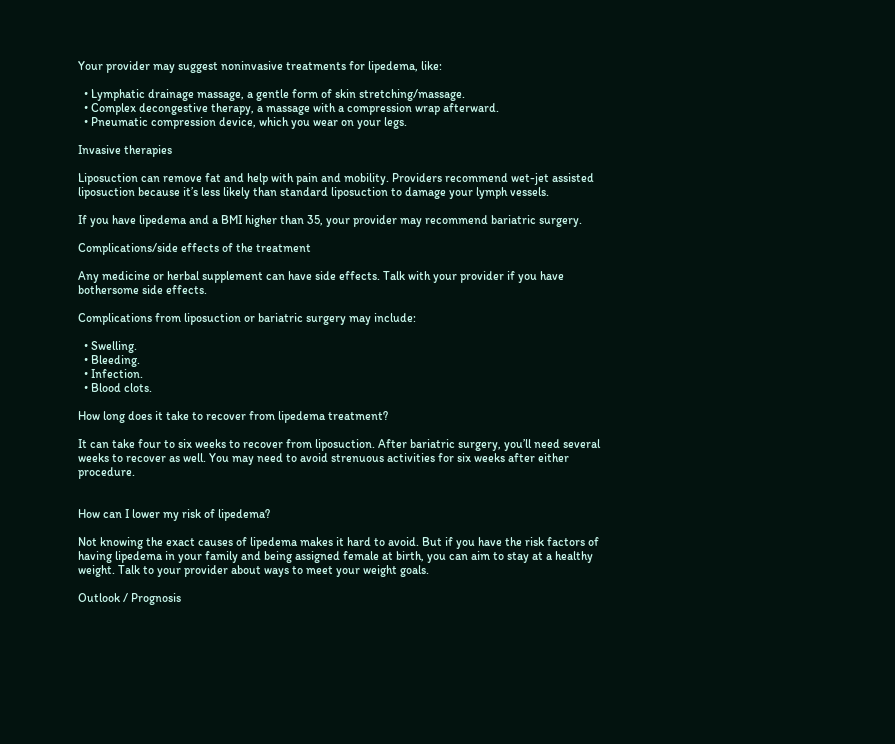Your provider may suggest noninvasive treatments for lipedema, like:

  • Lymphatic drainage massage, a gentle form of skin stretching/massage.
  • Complex decongestive therapy, a massage with a compression wrap afterward.
  • Pneumatic compression device, which you wear on your legs.

Invasive therapies

Liposuction can remove fat and help with pain and mobility. Providers recommend wet-jet assisted liposuction because it’s less likely than standard liposuction to damage your lymph vessels.

If you have lipedema and a BMI higher than 35, your provider may recommend bariatric surgery.

Complications/side effects of the treatment

Any medicine or herbal supplement can have side effects. Talk with your provider if you have bothersome side effects.

Complications from liposuction or bariatric surgery may include:

  • Swelling.
  • Bleeding.
  • Infection.
  • Blood clots.

How long does it take to recover from lipedema treatment?

It can take four to six weeks to recover from liposuction. After bariatric surgery, you’ll need several weeks to recover as well. You may need to avoid strenuous activities for six weeks after either procedure.


How can I lower my risk of lipedema?

Not knowing the exact causes of lipedema makes it hard to avoid. But if you have the risk factors of having lipedema in your family and being assigned female at birth, you can aim to stay at a healthy weight. Talk to your provider about ways to meet your weight goals.

Outlook / Prognosis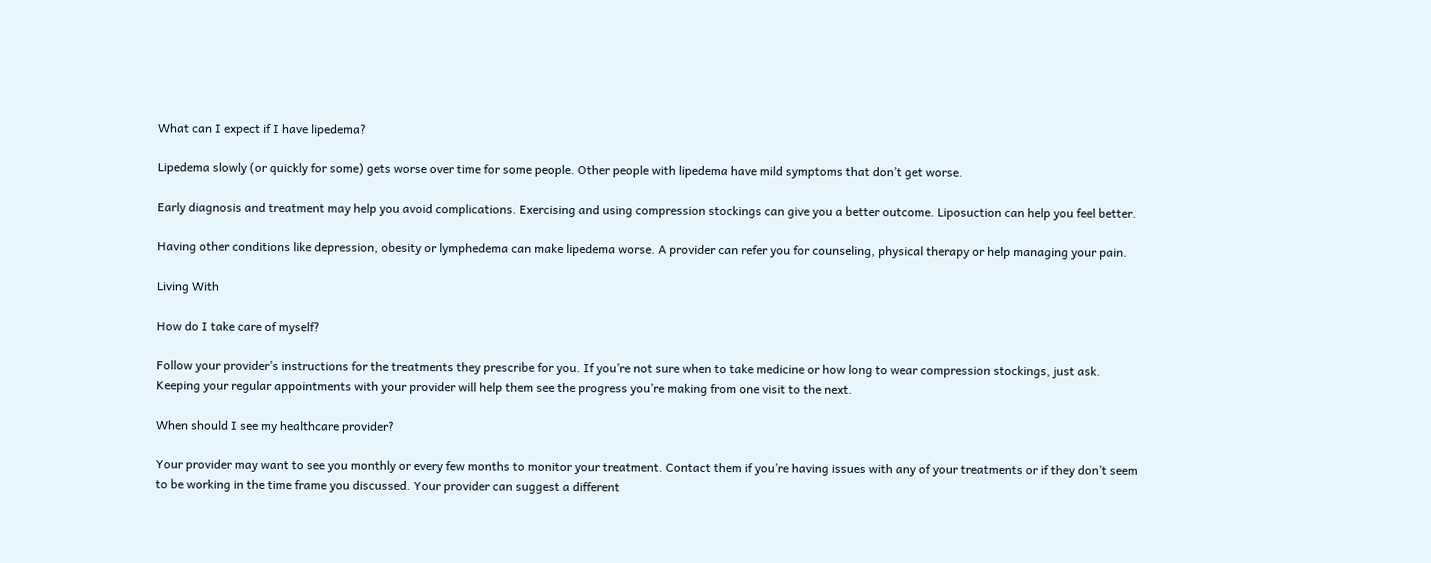What can I expect if I have lipedema?

Lipedema slowly (or quickly for some) gets worse over time for some people. Other people with lipedema have mild symptoms that don’t get worse.

Early diagnosis and treatment may help you avoid complications. Exercising and using compression stockings can give you a better outcome. Liposuction can help you feel better.

Having other conditions like depression, obesity or lymphedema can make lipedema worse. A provider can refer you for counseling, physical therapy or help managing your pain.

Living With

How do I take care of myself?

Follow your provider’s instructions for the treatments they prescribe for you. If you’re not sure when to take medicine or how long to wear compression stockings, just ask. Keeping your regular appointments with your provider will help them see the progress you’re making from one visit to the next.

When should I see my healthcare provider?

Your provider may want to see you monthly or every few months to monitor your treatment. Contact them if you’re having issues with any of your treatments or if they don’t seem to be working in the time frame you discussed. Your provider can suggest a different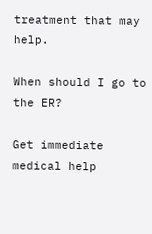treatment that may help.

When should I go to the ER?

Get immediate medical help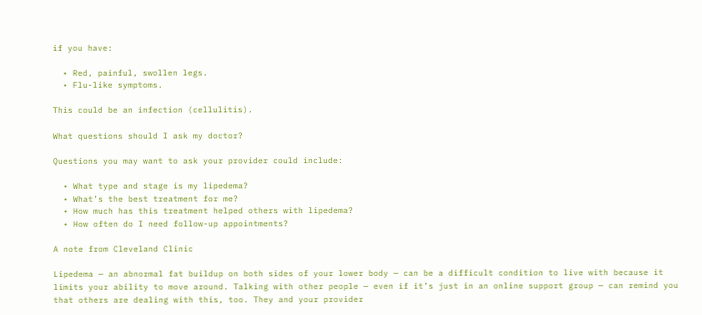if you have:

  • Red, painful, swollen legs.
  • Flu-like symptoms.

This could be an infection (cellulitis).

What questions should I ask my doctor?

Questions you may want to ask your provider could include:

  • What type and stage is my lipedema?
  • What’s the best treatment for me?
  • How much has this treatment helped others with lipedema?
  • How often do I need follow-up appointments?

A note from Cleveland Clinic

Lipedema — an abnormal fat buildup on both sides of your lower body — can be a difficult condition to live with because it limits your ability to move around. Talking with other people — even if it’s just in an online support group — can remind you that others are dealing with this, too. They and your provider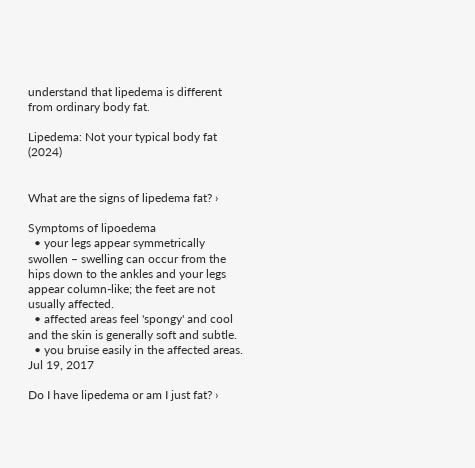understand that lipedema is different from ordinary body fat.

Lipedema: Not your typical body fat (2024)


What are the signs of lipedema fat? ›

Symptoms of lipoedema
  • your legs appear symmetrically swollen – swelling can occur from the hips down to the ankles and your legs appear column-like; the feet are not usually affected.
  • affected areas feel 'spongy' and cool and the skin is generally soft and subtle.
  • you bruise easily in the affected areas.
Jul 19, 2017

Do I have lipedema or am I just fat? ›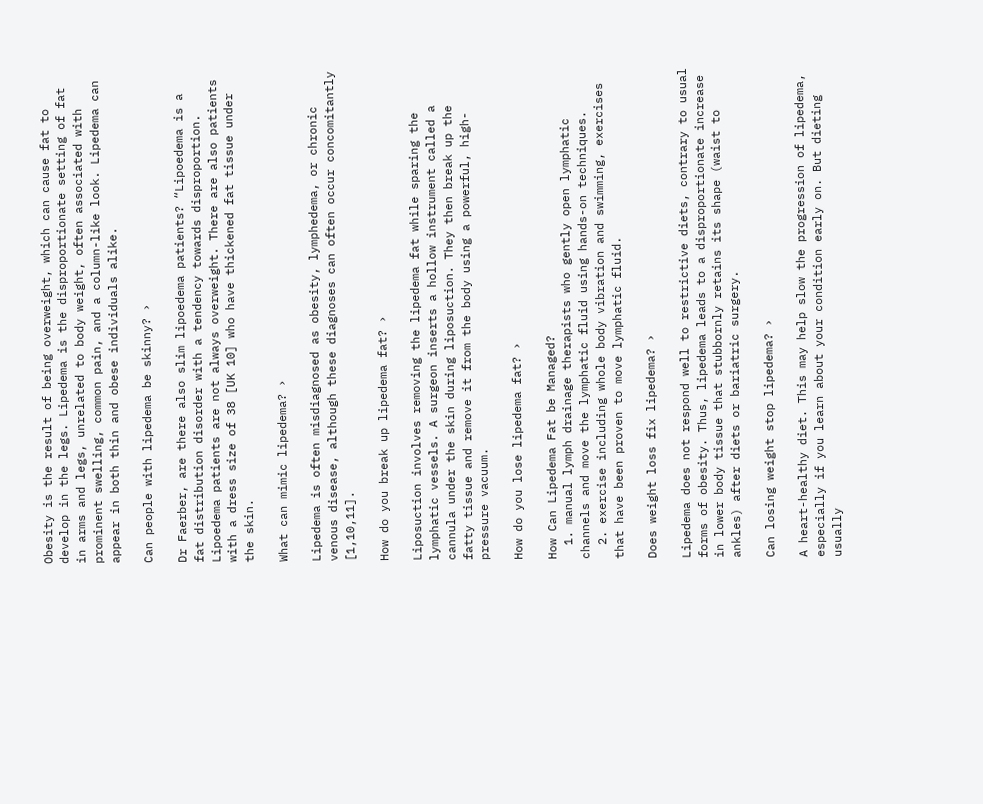Obesity is the result of being overweight, which can cause fat to develop in the legs. Lipedema is the disproportionate setting of fat in arms and legs, unrelated to body weight, often associated with prominent swelling, common pain, and a column-like look. Lipedema can appear in both thin and obese individuals alike.

Can people with lipedema be skinny? ›

Dr Faerber, are there also slim lipoedema patients? “Lipoedema is a fat distribution disorder with a tendency towards disproportion. Lipoedema patients are not always overweight. There are also patients with a dress size of 38 [UK 10] who have thickened fat tissue under the skin.

What can mimic lipedema? ›

Lipedema is often misdiagnosed as obesity, lymphedema, or chronic venous disease, although these diagnoses can often occur concomitantly [1,10,11].

How do you break up lipedema fat? ›

Liposuction involves removing the lipedema fat while sparing the lymphatic vessels. A surgeon inserts a hollow instrument called a cannula under the skin during liposuction. They then break up the fatty tissue and remove it from the body using a powerful, high-pressure vacuum.

How do you lose lipedema fat? ›

How Can Lipedema Fat be Managed?
  1. manual lymph drainage therapists who gently open lymphatic channels and move the lymphatic fluid using hands-on techniques.
  2. exercise including whole body vibration and swimming, exercises that have been proven to move lymphatic fluid.

Does weight loss fix lipedema? ›

Lipedema does not respond well to restrictive diets, contrary to usual forms of obesity. Thus, lipedema leads to a disproportionate increase in lower body tissue that stubbornly retains its shape (waist to ankles) after diets or bariatric surgery.

Can losing weight stop lipedema? ›

A heart-healthy diet. This may help slow the progression of lipedema, especially if you learn about your condition early on. But dieting usually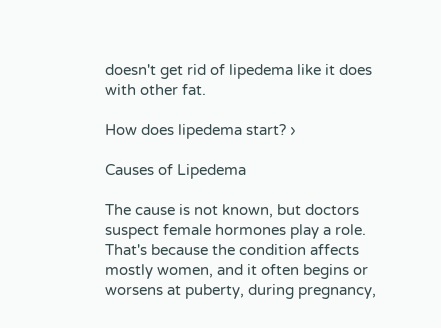doesn't get rid of lipedema like it does with other fat.

How does lipedema start? ›

Causes of Lipedema

The cause is not known, but doctors suspect female hormones play a role. That's because the condition affects mostly women, and it often begins or worsens at puberty, during pregnancy,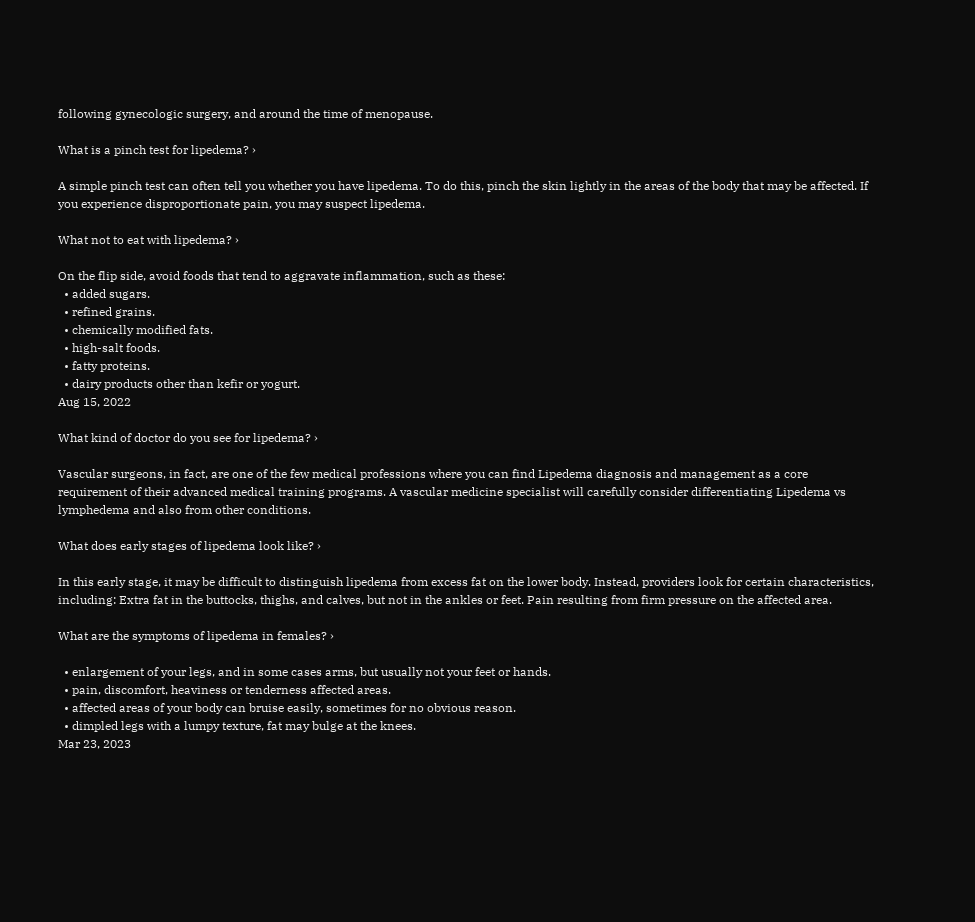following gynecologic surgery, and around the time of menopause.

What is a pinch test for lipedema? ›

A simple pinch test can often tell you whether you have lipedema. To do this, pinch the skin lightly in the areas of the body that may be affected. If you experience disproportionate pain, you may suspect lipedema.

What not to eat with lipedema? ›

On the flip side, avoid foods that tend to aggravate inflammation, such as these:
  • added sugars.
  • refined grains.
  • chemically modified fats.
  • high-salt foods.
  • fatty proteins.
  • dairy products other than kefir or yogurt.
Aug 15, 2022

What kind of doctor do you see for lipedema? ›

Vascular surgeons, in fact, are one of the few medical professions where you can find Lipedema diagnosis and management as a core requirement of their advanced medical training programs. A vascular medicine specialist will carefully consider differentiating Lipedema vs lymphedema and also from other conditions.

What does early stages of lipedema look like? ›

In this early stage, it may be difficult to distinguish lipedema from excess fat on the lower body. Instead, providers look for certain characteristics, including: Extra fat in the buttocks, thighs, and calves, but not in the ankles or feet. Pain resulting from firm pressure on the affected area.

What are the symptoms of lipedema in females? ›

  • enlargement of your legs, and in some cases arms, but usually not your feet or hands.
  • pain, discomfort, heaviness or tenderness affected areas.
  • affected areas of your body can bruise easily, sometimes for no obvious reason.
  • dimpled legs with a lumpy texture, fat may bulge at the knees.
Mar 23, 2023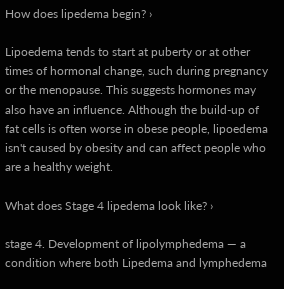How does lipedema begin? ›

Lipoedema tends to start at puberty or at other times of hormonal change, such during pregnancy or the menopause. This suggests hormones may also have an influence. Although the build-up of fat cells is often worse in obese people, lipoedema isn't caused by obesity and can affect people who are a healthy weight.

What does Stage 4 lipedema look like? ›

stage 4. Development of lipolymphedema — a condition where both Lipedema and lymphedema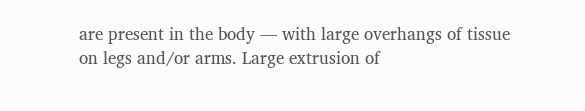are present in the body — with large overhangs of tissue on legs and/or arms. Large extrusion of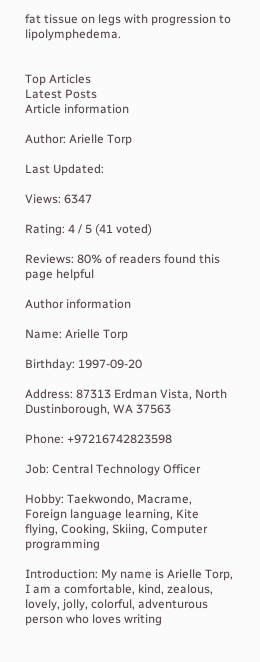fat tissue on legs with progression to lipolymphedema.


Top Articles
Latest Posts
Article information

Author: Arielle Torp

Last Updated:

Views: 6347

Rating: 4 / 5 (41 voted)

Reviews: 80% of readers found this page helpful

Author information

Name: Arielle Torp

Birthday: 1997-09-20

Address: 87313 Erdman Vista, North Dustinborough, WA 37563

Phone: +97216742823598

Job: Central Technology Officer

Hobby: Taekwondo, Macrame, Foreign language learning, Kite flying, Cooking, Skiing, Computer programming

Introduction: My name is Arielle Torp, I am a comfortable, kind, zealous, lovely, jolly, colorful, adventurous person who loves writing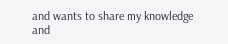and wants to share my knowledge and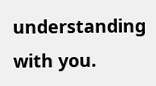understanding with you.